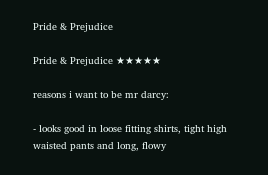Pride & Prejudice

Pride & Prejudice ★★★★★

reasons i want to be mr darcy:

- looks good in loose fitting shirts, tight high waisted pants and long, flowy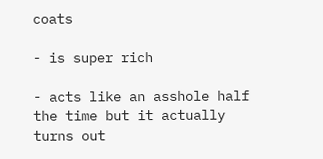coats

- is super rich

- acts like an asshole half the time but it actually turns out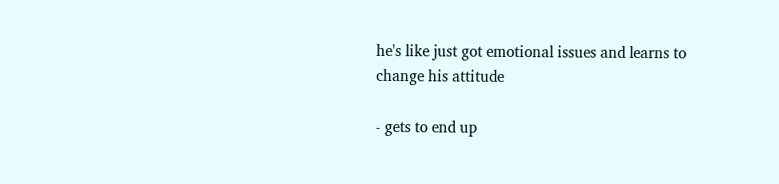he's like just got emotional issues and learns to change his attitude

- gets to end up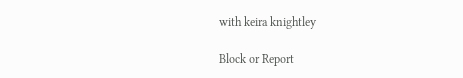with keira knightley

Block or Report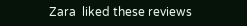Zara  liked these reviews